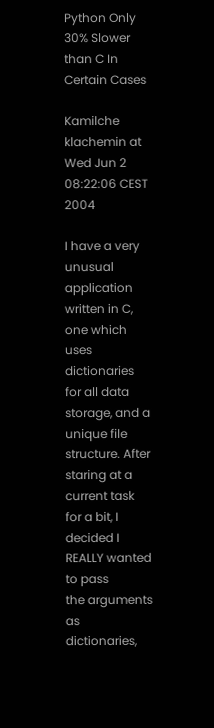Python Only 30% Slower than C In Certain Cases

Kamilche klachemin at
Wed Jun 2 08:22:06 CEST 2004

I have a very unusual application written in C, one which uses
dictionaries for all data storage, and a unique file structure. After
staring at a current task for a bit, I decided I REALLY wanted to pass
the arguments as dictionaries,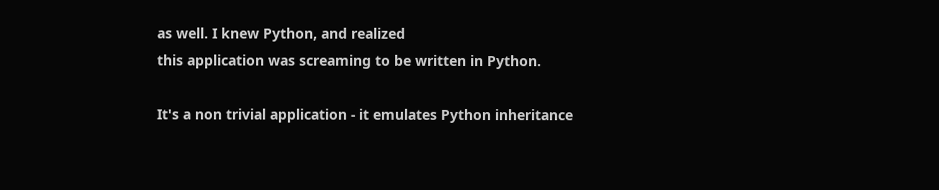as well. I knew Python, and realized
this application was screaming to be written in Python.

It's a non trivial application - it emulates Python inheritance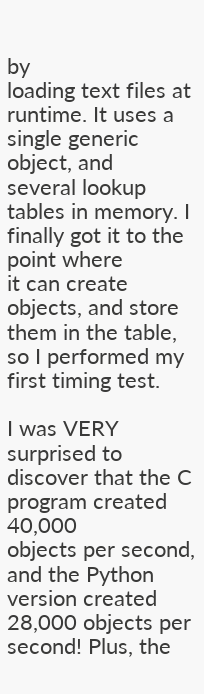by
loading text files at runtime. It uses a single generic object, and
several lookup tables in memory. I finally got it to the point where
it can create objects, and store them in the table, so I performed my
first timing test.

I was VERY surprised to discover that the C program created 40,000
objects per second, and the Python version created 28,000 objects per
second! Plus, the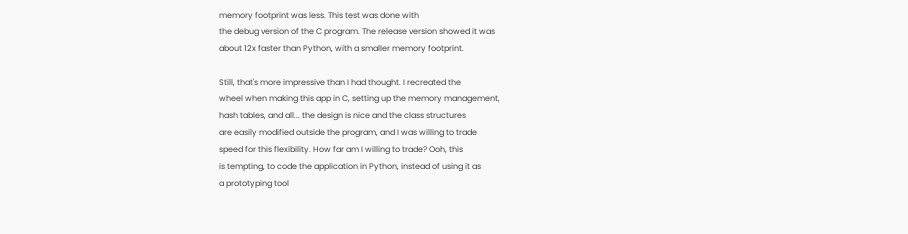memory footprint was less. This test was done with
the debug version of the C program. The release version showed it was
about 12x faster than Python, with a smaller memory footprint.

Still, that's more impressive than I had thought. I recreated the
wheel when making this app in C, setting up the memory management,
hash tables, and all... the design is nice and the class structures
are easily modified outside the program, and I was willing to trade
speed for this flexibility. How far am I willing to trade? Ooh, this
is tempting, to code the application in Python, instead of using it as
a prototyping tool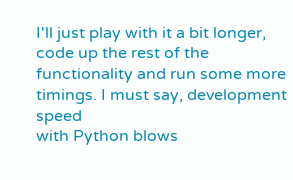I'll just play with it a bit longer, code up the rest of the
functionality and run some more timings. I must say, development speed
with Python blows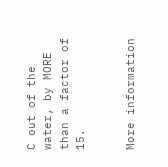C out of the water, by MORE than a factor of 15.


More information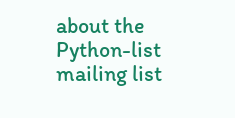about the Python-list mailing list